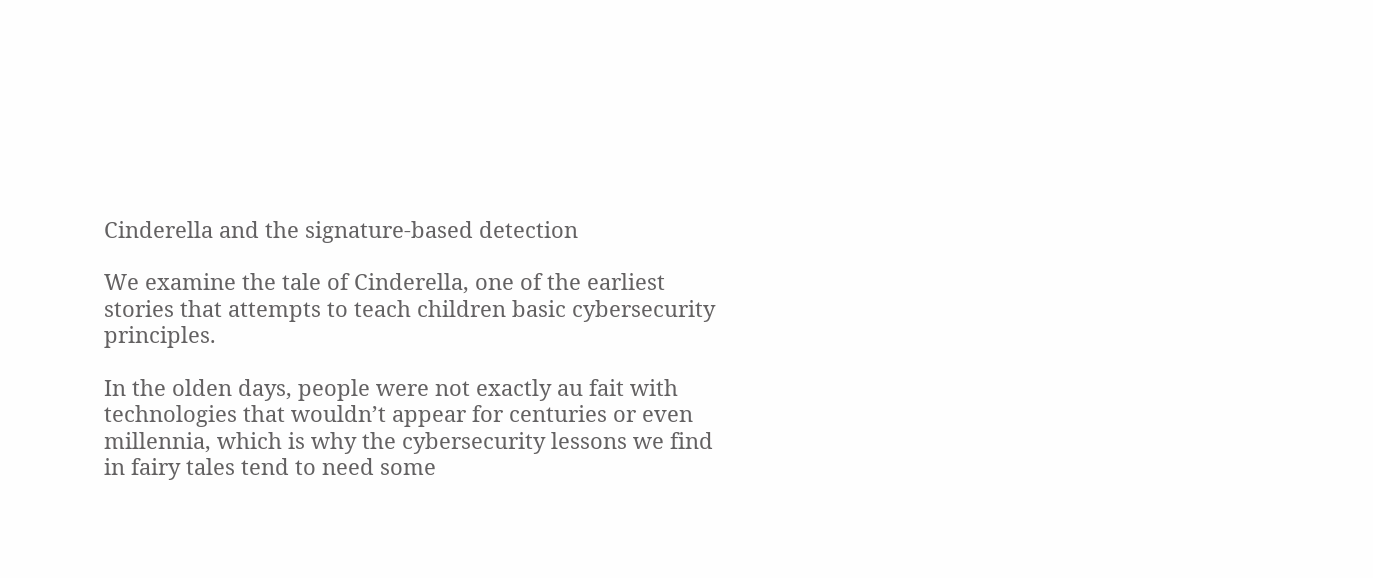Cinderella and the signature-based detection

We examine the tale of Cinderella, one of the earliest stories that attempts to teach children basic cybersecurity principles.

In the olden days, people were not exactly au fait with technologies that wouldn’t appear for centuries or even millennia, which is why the cybersecurity lessons we find in fairy tales tend to need some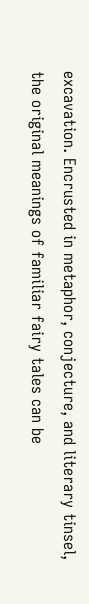excavation. Encrusted in metaphor, conjecture, and literary tinsel, the original meanings of familiar fairy tales can be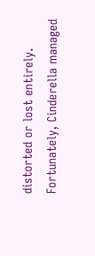distorted or lost entirely. Fortunately, Cinderella managed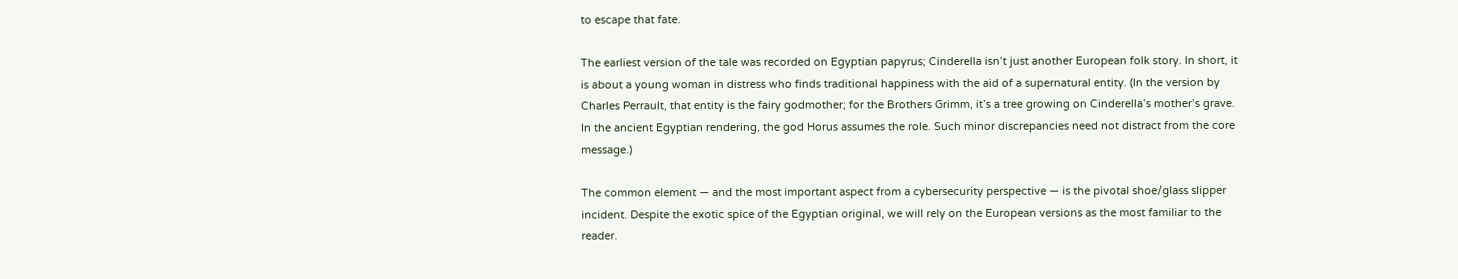to escape that fate.

The earliest version of the tale was recorded on Egyptian papyrus; Cinderella isn’t just another European folk story. In short, it is about a young woman in distress who finds traditional happiness with the aid of a supernatural entity. (In the version by Charles Perrault, that entity is the fairy godmother; for the Brothers Grimm, it’s a tree growing on Cinderella’s mother’s grave. In the ancient Egyptian rendering, the god Horus assumes the role. Such minor discrepancies need not distract from the core message.)

The common element — and the most important aspect from a cybersecurity perspective — is the pivotal shoe/glass slipper incident. Despite the exotic spice of the Egyptian original, we will rely on the European versions as the most familiar to the reader.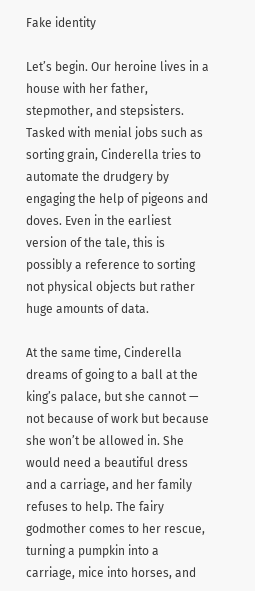Fake identity

Let’s begin. Our heroine lives in a house with her father, stepmother, and stepsisters. Tasked with menial jobs such as sorting grain, Cinderella tries to automate the drudgery by engaging the help of pigeons and doves. Even in the earliest version of the tale, this is possibly a reference to sorting not physical objects but rather huge amounts of data.

At the same time, Cinderella dreams of going to a ball at the king’s palace, but she cannot — not because of work but because she won’t be allowed in. She would need a beautiful dress and a carriage, and her family refuses to help. The fairy godmother comes to her rescue, turning a pumpkin into a carriage, mice into horses, and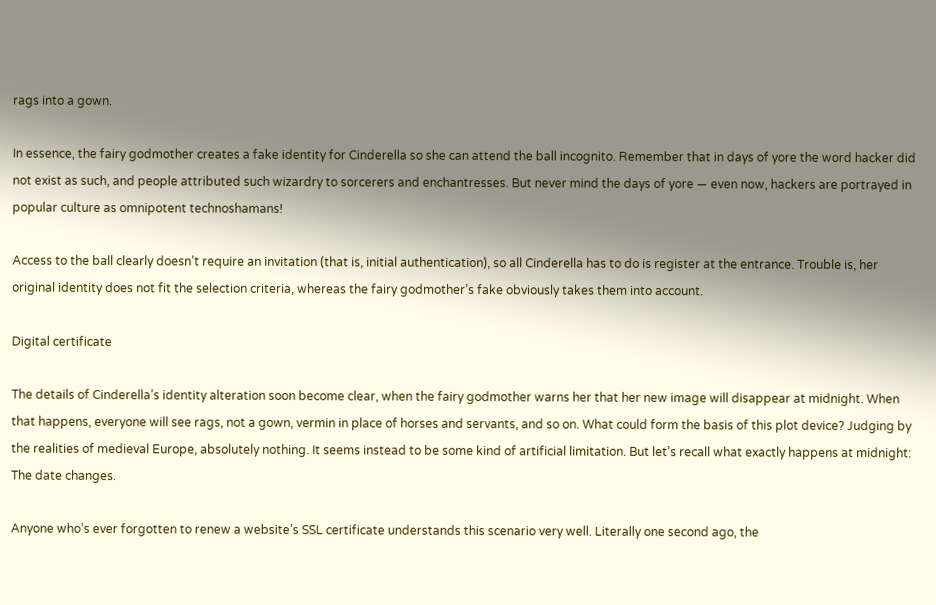rags into a gown.

In essence, the fairy godmother creates a fake identity for Cinderella so she can attend the ball incognito. Remember that in days of yore the word hacker did not exist as such, and people attributed such wizardry to sorcerers and enchantresses. But never mind the days of yore — even now, hackers are portrayed in popular culture as omnipotent technoshamans!

Access to the ball clearly doesn’t require an invitation (that is, initial authentication), so all Cinderella has to do is register at the entrance. Trouble is, her original identity does not fit the selection criteria, whereas the fairy godmother’s fake obviously takes them into account.

Digital certificate

The details of Cinderella’s identity alteration soon become clear, when the fairy godmother warns her that her new image will disappear at midnight. When that happens, everyone will see rags, not a gown, vermin in place of horses and servants, and so on. What could form the basis of this plot device? Judging by the realities of medieval Europe, absolutely nothing. It seems instead to be some kind of artificial limitation. But let’s recall what exactly happens at midnight: The date changes.

Anyone who’s ever forgotten to renew a website’s SSL certificate understands this scenario very well. Literally one second ago, the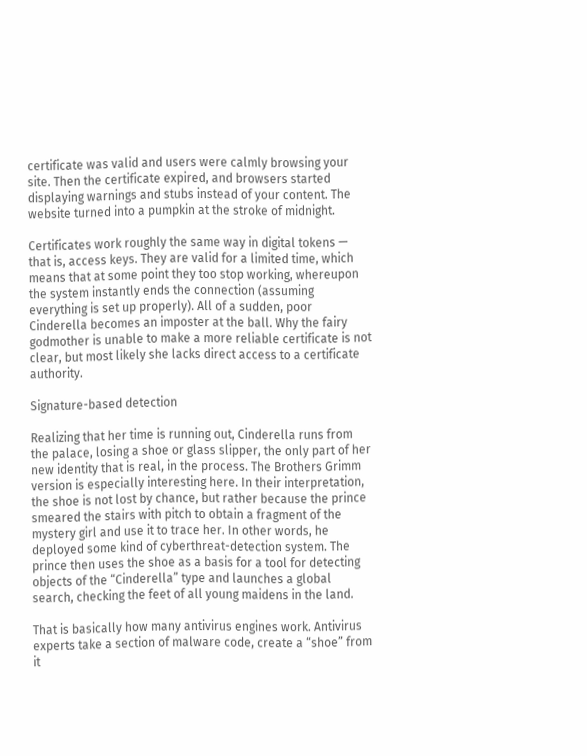certificate was valid and users were calmly browsing your site. Then the certificate expired, and browsers started displaying warnings and stubs instead of your content. The website turned into a pumpkin at the stroke of midnight.

Certificates work roughly the same way in digital tokens — that is, access keys. They are valid for a limited time, which means that at some point they too stop working, whereupon the system instantly ends the connection (assuming everything is set up properly). All of a sudden, poor Cinderella becomes an imposter at the ball. Why the fairy godmother is unable to make a more reliable certificate is not clear, but most likely she lacks direct access to a certificate authority.

Signature-based detection

Realizing that her time is running out, Cinderella runs from the palace, losing a shoe or glass slipper, the only part of her new identity that is real, in the process. The Brothers Grimm version is especially interesting here. In their interpretation, the shoe is not lost by chance, but rather because the prince smeared the stairs with pitch to obtain a fragment of the mystery girl and use it to trace her. In other words, he deployed some kind of cyberthreat-detection system. The prince then uses the shoe as a basis for a tool for detecting objects of the “Cinderella” type and launches a global search, checking the feet of all young maidens in the land.

That is basically how many antivirus engines work. Antivirus experts take a section of malware code, create a “shoe” from it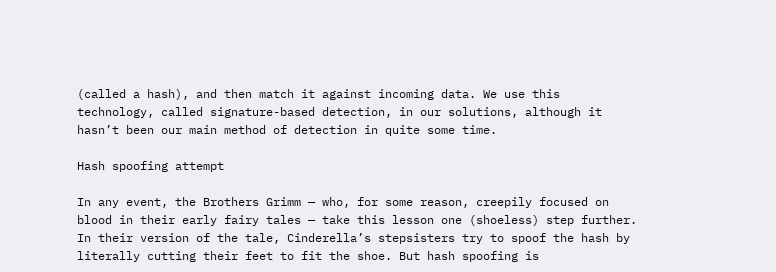(called a hash), and then match it against incoming data. We use this technology, called signature-based detection, in our solutions, although it hasn’t been our main method of detection in quite some time.

Hash spoofing attempt

In any event, the Brothers Grimm — who, for some reason, creepily focused on blood in their early fairy tales — take this lesson one (shoeless) step further. In their version of the tale, Cinderella’s stepsisters try to spoof the hash by literally cutting their feet to fit the shoe. But hash spoofing is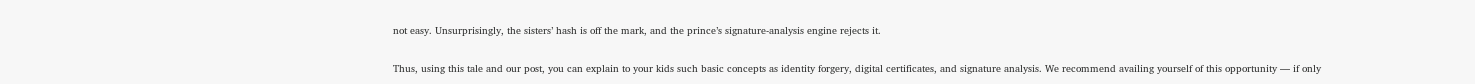not easy. Unsurprisingly, the sisters’ hash is off the mark, and the prince’s signature-analysis engine rejects it.

Thus, using this tale and our post, you can explain to your kids such basic concepts as identity forgery, digital certificates, and signature analysis. We recommend availing yourself of this opportunity — if only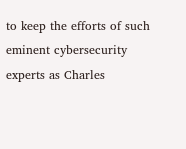to keep the efforts of such eminent cybersecurity experts as Charles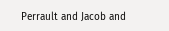Perrault and Jacob and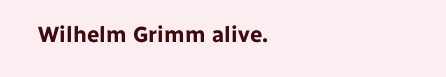Wilhelm Grimm alive.